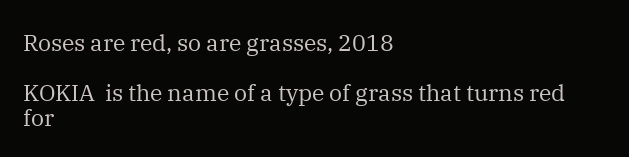Roses are red, so are grasses, 2018

KOKIA  is the name of a type of grass that turns red for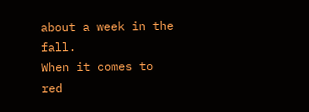about a week in the fall.
When it comes to red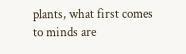plants, what first comes to minds are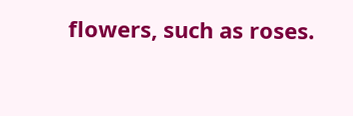flowers, such as roses.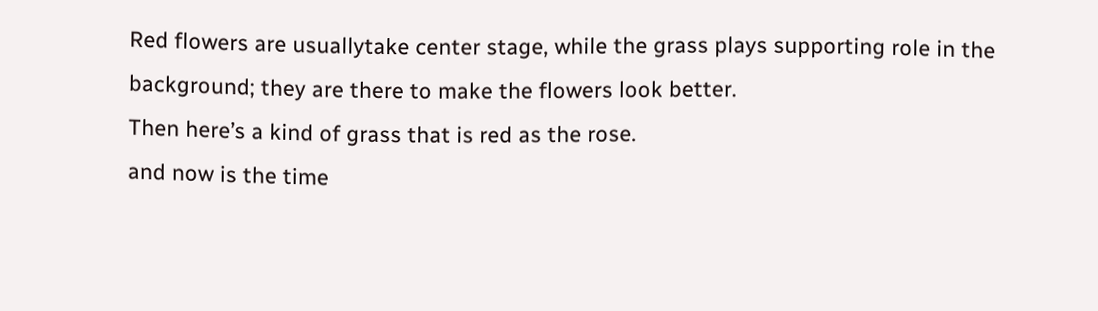Red flowers are usuallytake center stage, while the grass plays supporting role in the background; they are there to make the flowers look better.
Then here’s a kind of grass that is red as the rose.
and now is the time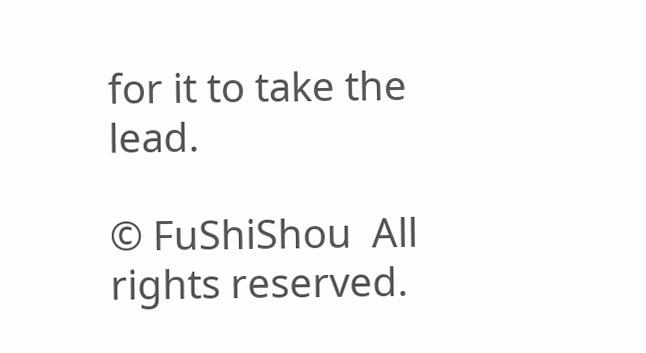for it to take the lead.

© FuShiShou  All rights reserved.